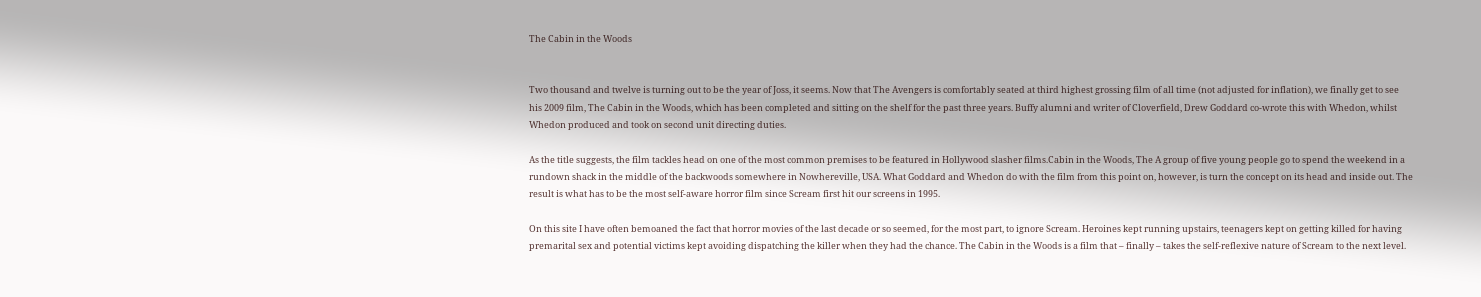The Cabin in the Woods


Two thousand and twelve is turning out to be the year of Joss, it seems. Now that The Avengers is comfortably seated at third highest grossing film of all time (not adjusted for inflation), we finally get to see his 2009 film, The Cabin in the Woods, which has been completed and sitting on the shelf for the past three years. Buffy alumni and writer of Cloverfield, Drew Goddard co-wrote this with Whedon, whilst Whedon produced and took on second unit directing duties.

As the title suggests, the film tackles head on one of the most common premises to be featured in Hollywood slasher films.Cabin in the Woods, The A group of five young people go to spend the weekend in a rundown shack in the middle of the backwoods somewhere in Nowhereville, USA. What Goddard and Whedon do with the film from this point on, however, is turn the concept on its head and inside out. The result is what has to be the most self-aware horror film since Scream first hit our screens in 1995.

On this site I have often bemoaned the fact that horror movies of the last decade or so seemed, for the most part, to ignore Scream. Heroines kept running upstairs, teenagers kept on getting killed for having premarital sex and potential victims kept avoiding dispatching the killer when they had the chance. The Cabin in the Woods is a film that – finally – takes the self-reflexive nature of Scream to the next level.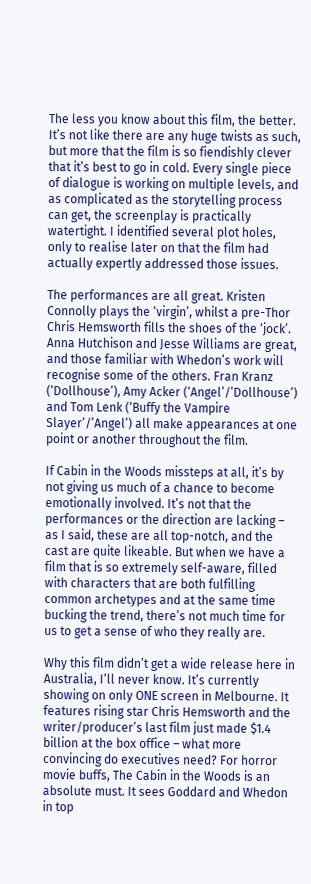The less you know about this film, the better. It’s not like there are any huge twists as such, but more that the film is so fiendishly clever that it’s best to go in cold. Every single piece of dialogue is working on multiple levels, and as complicated as the storytelling process can get, the screenplay is practically watertight. I identified several plot holes, only to realise later on that the film had actually expertly addressed those issues.

The performances are all great. Kristen Connolly plays the ‘virgin’, whilst a pre-Thor Chris Hemsworth fills the shoes of the ‘jock’. Anna Hutchison and Jesse Williams are great, and those familiar with Whedon’s work will recognise some of the others. Fran Kranz (‘Dollhouse’), Amy Acker (‘Angel’/’Dollhouse’) and Tom Lenk (‘Buffy the Vampire Slayer’/’Angel’) all make appearances at one point or another throughout the film.

If Cabin in the Woods missteps at all, it’s by not giving us much of a chance to become emotionally involved. It’s not that the performances or the direction are lacking – as I said, these are all top-notch, and the cast are quite likeable. But when we have a film that is so extremely self-aware, filled with characters that are both fulfilling common archetypes and at the same time bucking the trend, there’s not much time for us to get a sense of who they really are.

Why this film didn’t get a wide release here in Australia, I’ll never know. It’s currently showing on only ONE screen in Melbourne. It features rising star Chris Hemsworth and the writer/producer’s last film just made $1.4 billion at the box office – what more convincing do executives need? For horror movie buffs, The Cabin in the Woods is an absolute must. It sees Goddard and Whedon in top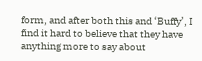form, and after both this and ‘Buffy’, I find it hard to believe that they have anything more to say about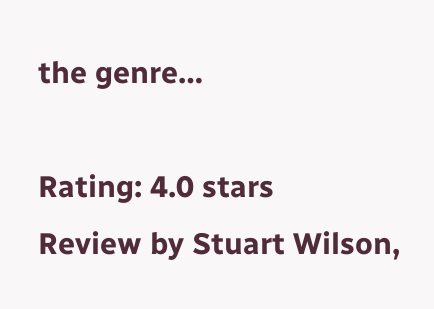the genre…

Rating: 4.0 stars
Review by Stuart Wilson,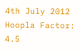4th July 2012
Hoopla Factor: 4.5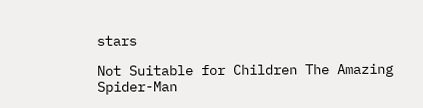stars

Not Suitable for Children The Amazing Spider-Man